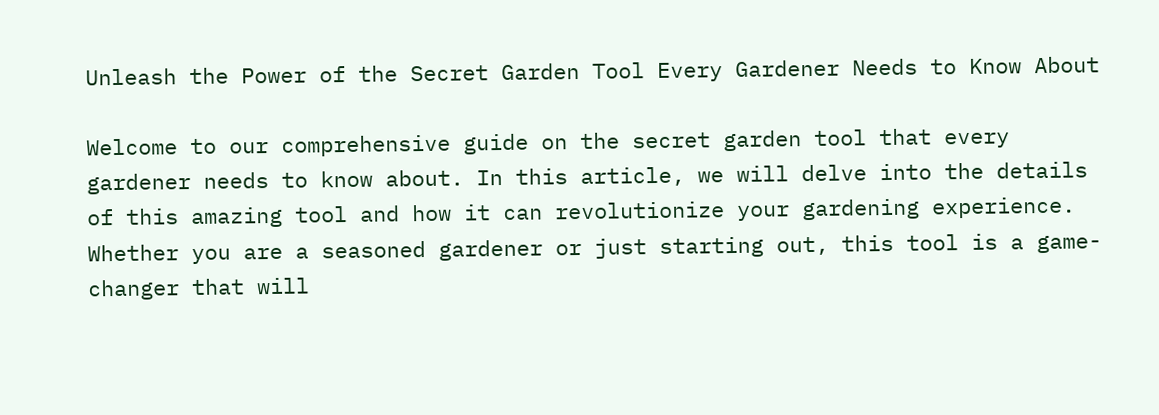Unleash the Power of the Secret Garden Tool Every Gardener Needs to Know About

Welcome to our comprehensive guide on the secret garden tool that every gardener needs to know about. In this article, we will delve into the details of this amazing tool and how it can revolutionize your gardening experience. Whether you are a seasoned gardener or just starting out, this tool is a game-changer that will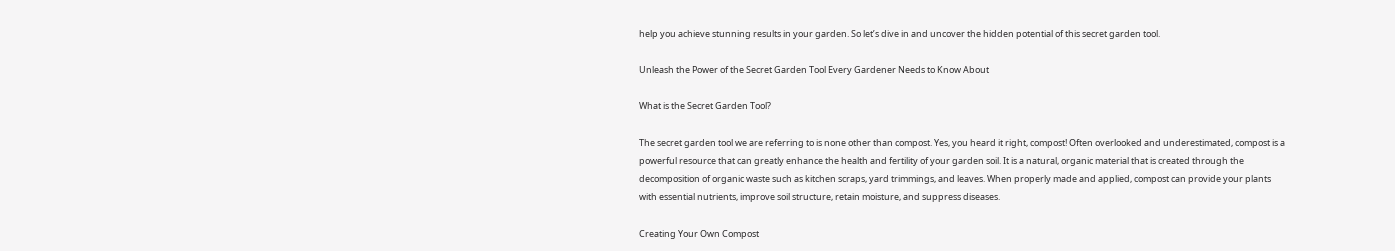help you achieve stunning results in your garden. So let’s dive in and uncover the hidden potential of this secret garden tool.

Unleash the Power of the Secret Garden Tool Every Gardener Needs to Know About

What is the Secret Garden Tool?

The secret garden tool we are referring to is none other than compost. Yes, you heard it right, compost! Often overlooked and underestimated, compost is a powerful resource that can greatly enhance the health and fertility of your garden soil. It is a natural, organic material that is created through the decomposition of organic waste such as kitchen scraps, yard trimmings, and leaves. When properly made and applied, compost can provide your plants with essential nutrients, improve soil structure, retain moisture, and suppress diseases.

Creating Your Own Compost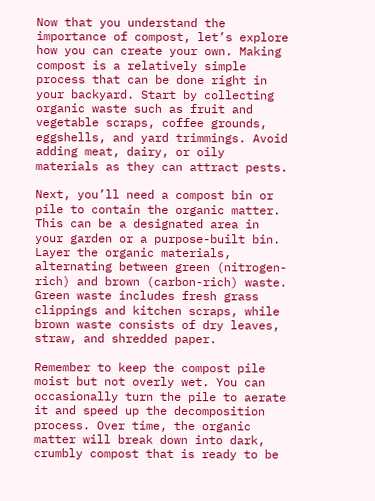Now that you understand the importance of compost, let’s explore how you can create your own. Making compost is a relatively simple process that can be done right in your backyard. Start by collecting organic waste such as fruit and vegetable scraps, coffee grounds, eggshells, and yard trimmings. Avoid adding meat, dairy, or oily materials as they can attract pests.

Next, you’ll need a compost bin or pile to contain the organic matter. This can be a designated area in your garden or a purpose-built bin. Layer the organic materials, alternating between green (nitrogen-rich) and brown (carbon-rich) waste. Green waste includes fresh grass clippings and kitchen scraps, while brown waste consists of dry leaves, straw, and shredded paper.

Remember to keep the compost pile moist but not overly wet. You can occasionally turn the pile to aerate it and speed up the decomposition process. Over time, the organic matter will break down into dark, crumbly compost that is ready to be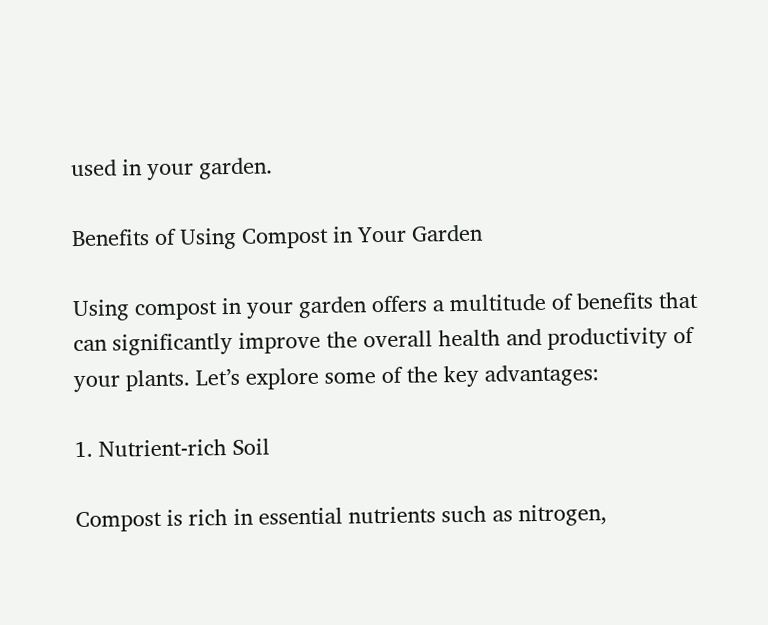used in your garden.

Benefits of Using Compost in Your Garden

Using compost in your garden offers a multitude of benefits that can significantly improve the overall health and productivity of your plants. Let’s explore some of the key advantages:

1. Nutrient-rich Soil

Compost is rich in essential nutrients such as nitrogen,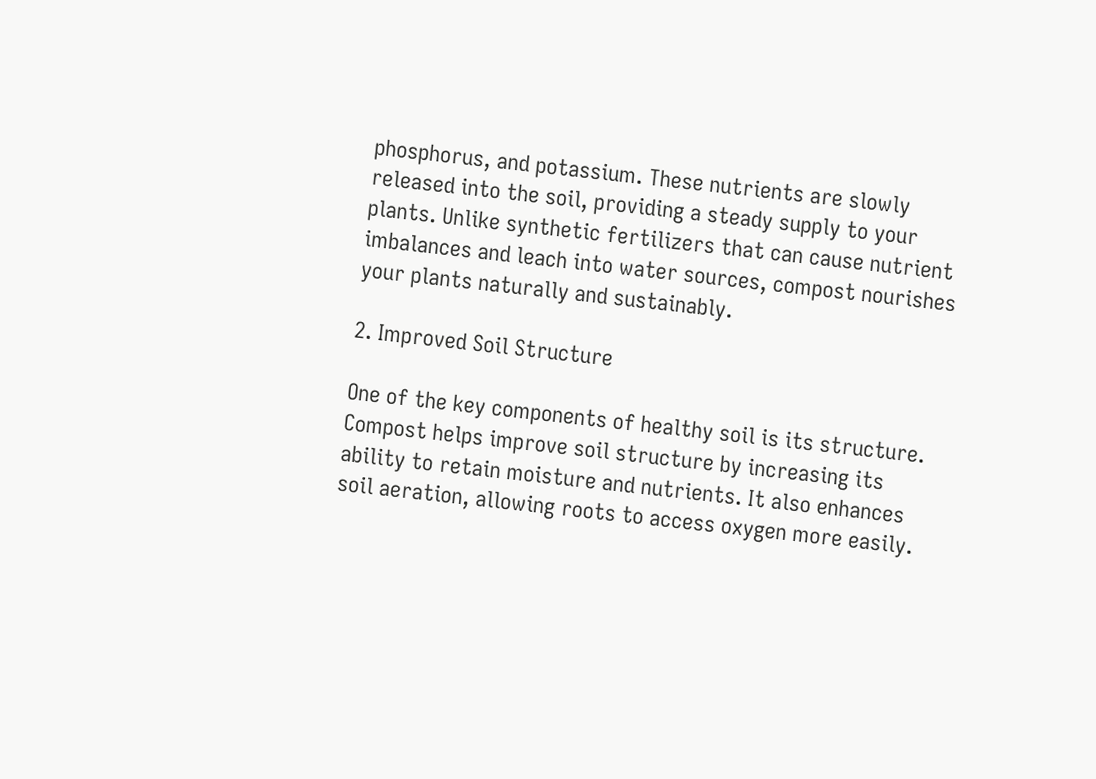phosphorus, and potassium. These nutrients are slowly released into the soil, providing a steady supply to your plants. Unlike synthetic fertilizers that can cause nutrient imbalances and leach into water sources, compost nourishes your plants naturally and sustainably.

2. Improved Soil Structure

One of the key components of healthy soil is its structure. Compost helps improve soil structure by increasing its ability to retain moisture and nutrients. It also enhances soil aeration, allowing roots to access oxygen more easily.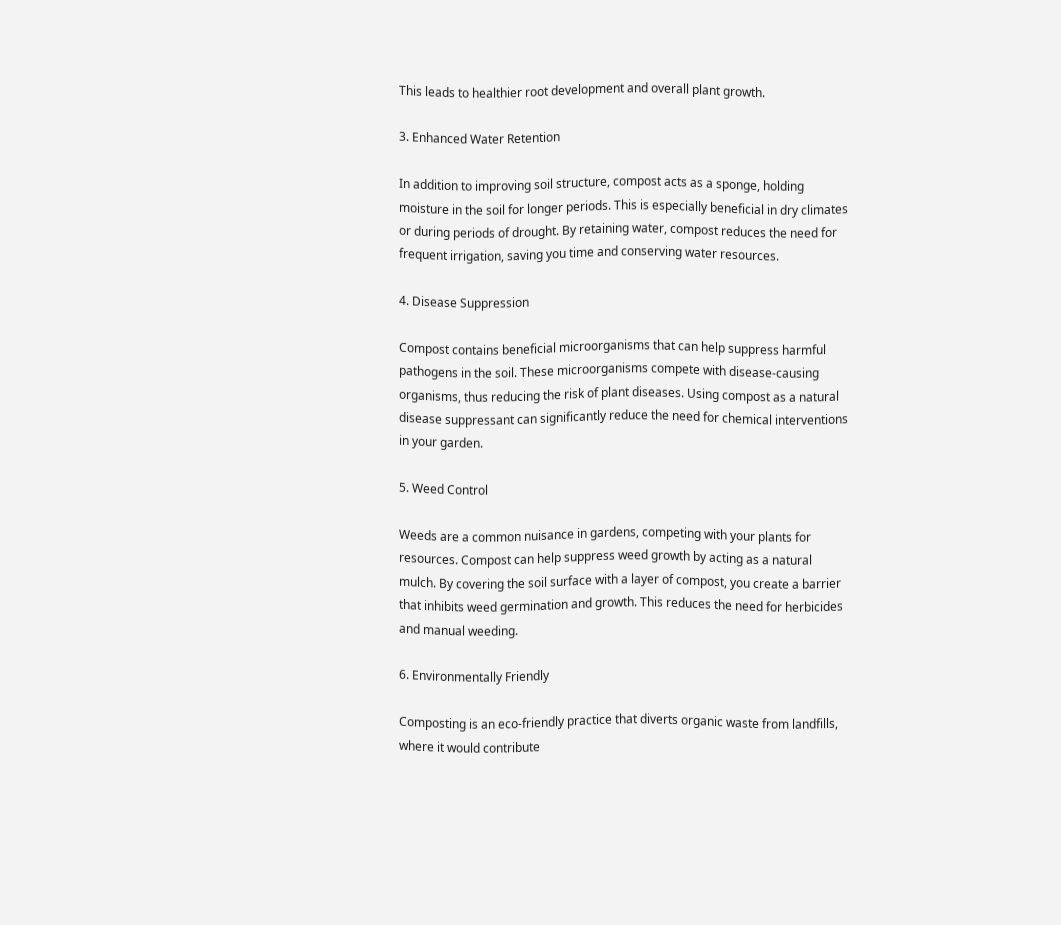This leads to healthier root development and overall plant growth.

3. Enhanced Water Retention

In addition to improving soil structure, compost acts as a sponge, holding moisture in the soil for longer periods. This is especially beneficial in dry climates or during periods of drought. By retaining water, compost reduces the need for frequent irrigation, saving you time and conserving water resources.

4. Disease Suppression

Compost contains beneficial microorganisms that can help suppress harmful pathogens in the soil. These microorganisms compete with disease-causing organisms, thus reducing the risk of plant diseases. Using compost as a natural disease suppressant can significantly reduce the need for chemical interventions in your garden.

5. Weed Control

Weeds are a common nuisance in gardens, competing with your plants for resources. Compost can help suppress weed growth by acting as a natural mulch. By covering the soil surface with a layer of compost, you create a barrier that inhibits weed germination and growth. This reduces the need for herbicides and manual weeding.

6. Environmentally Friendly

Composting is an eco-friendly practice that diverts organic waste from landfills, where it would contribute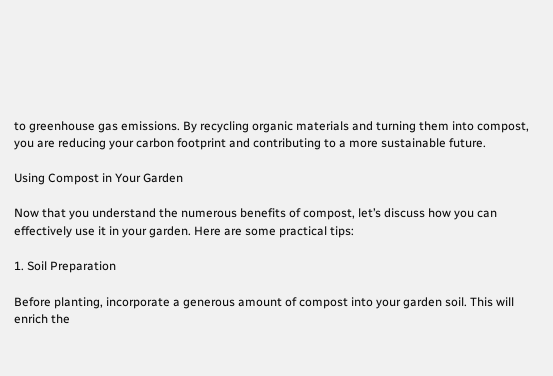to greenhouse gas emissions. By recycling organic materials and turning them into compost, you are reducing your carbon footprint and contributing to a more sustainable future.

Using Compost in Your Garden

Now that you understand the numerous benefits of compost, let’s discuss how you can effectively use it in your garden. Here are some practical tips:

1. Soil Preparation

Before planting, incorporate a generous amount of compost into your garden soil. This will enrich the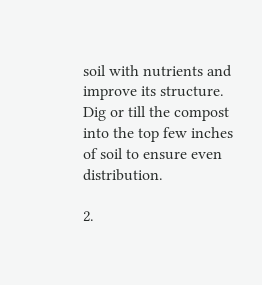soil with nutrients and improve its structure. Dig or till the compost into the top few inches of soil to ensure even distribution.

2.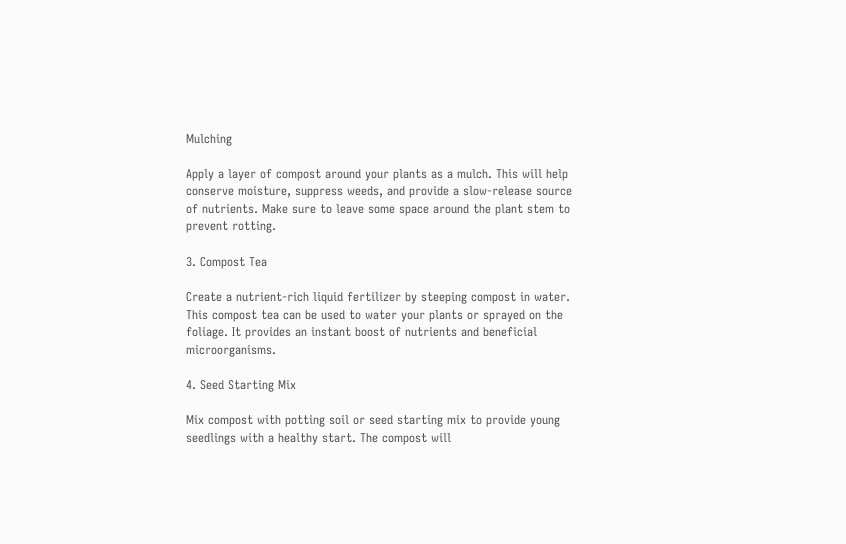Mulching

Apply a layer of compost around your plants as a mulch. This will help conserve moisture, suppress weeds, and provide a slow-release source of nutrients. Make sure to leave some space around the plant stem to prevent rotting.

3. Compost Tea

Create a nutrient-rich liquid fertilizer by steeping compost in water. This compost tea can be used to water your plants or sprayed on the foliage. It provides an instant boost of nutrients and beneficial microorganisms.

4. Seed Starting Mix

Mix compost with potting soil or seed starting mix to provide young seedlings with a healthy start. The compost will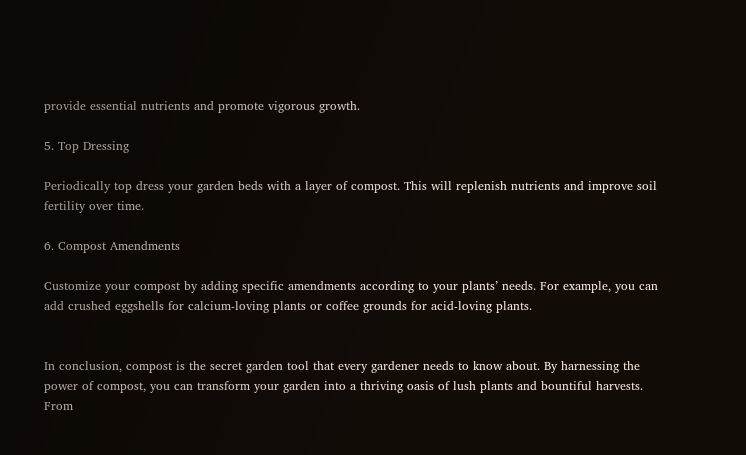provide essential nutrients and promote vigorous growth.

5. Top Dressing

Periodically top dress your garden beds with a layer of compost. This will replenish nutrients and improve soil fertility over time.

6. Compost Amendments

Customize your compost by adding specific amendments according to your plants’ needs. For example, you can add crushed eggshells for calcium-loving plants or coffee grounds for acid-loving plants.


In conclusion, compost is the secret garden tool that every gardener needs to know about. By harnessing the power of compost, you can transform your garden into a thriving oasis of lush plants and bountiful harvests. From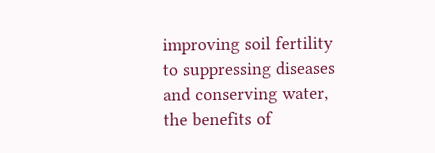improving soil fertility to suppressing diseases and conserving water, the benefits of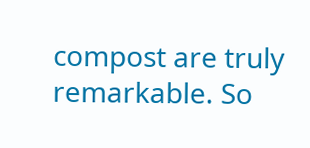compost are truly remarkable. So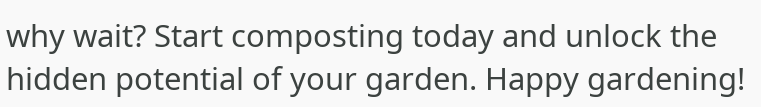why wait? Start composting today and unlock the hidden potential of your garden. Happy gardening!